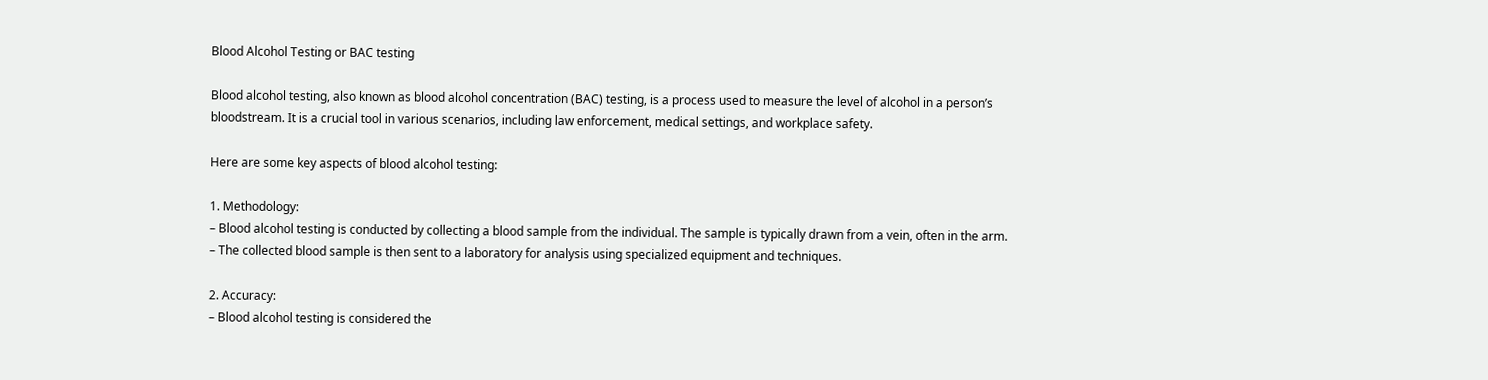Blood Alcohol Testing or BAC testing

Blood alcohol testing, also known as blood alcohol concentration (BAC) testing, is a process used to measure the level of alcohol in a person’s bloodstream. It is a crucial tool in various scenarios, including law enforcement, medical settings, and workplace safety.

Here are some key aspects of blood alcohol testing:

1. Methodology:
– Blood alcohol testing is conducted by collecting a blood sample from the individual. The sample is typically drawn from a vein, often in the arm.
– The collected blood sample is then sent to a laboratory for analysis using specialized equipment and techniques.

2. Accuracy:
– Blood alcohol testing is considered the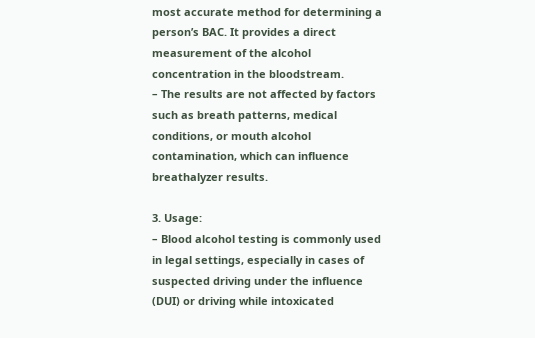most accurate method for determining a person’s BAC. It provides a direct measurement of the alcohol concentration in the bloodstream.
– The results are not affected by factors such as breath patterns, medical conditions, or mouth alcohol contamination, which can influence breathalyzer results.

3. Usage:
– Blood alcohol testing is commonly used in legal settings, especially in cases of suspected driving under the influence (DUI) or driving while intoxicated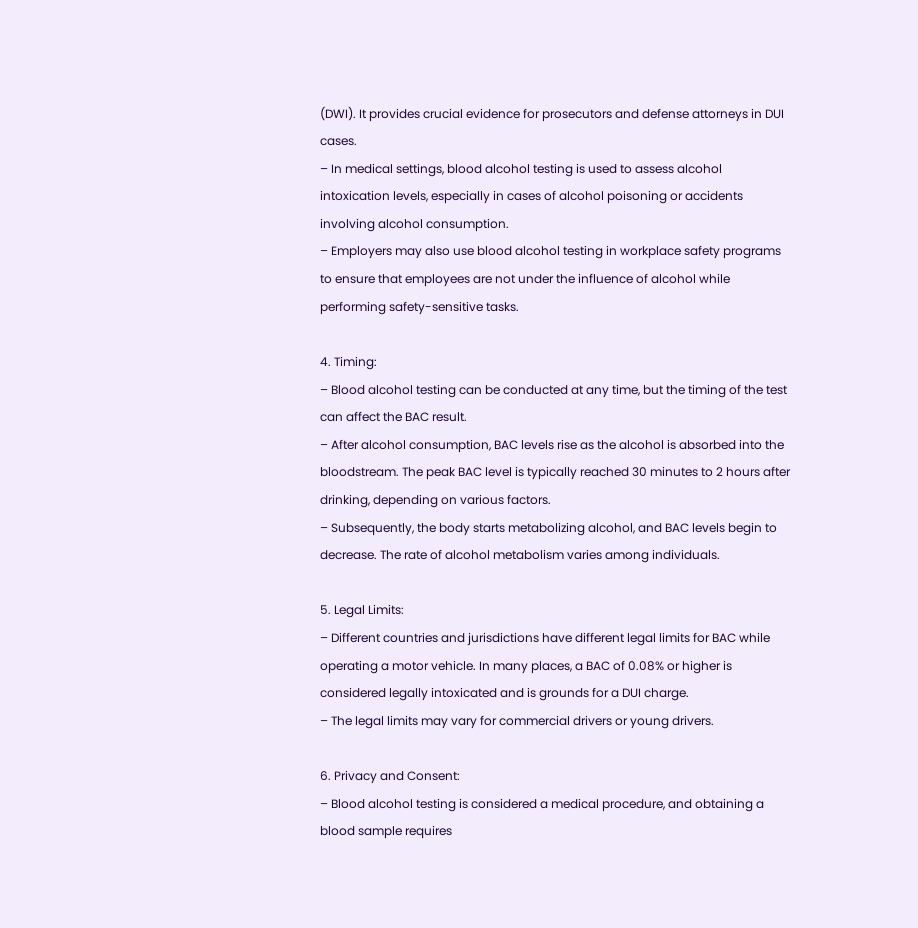(DWI). It provides crucial evidence for prosecutors and defense attorneys in DUI cases.
– In medical settings, blood alcohol testing is used to assess alcohol intoxication levels, especially in cases of alcohol poisoning or accidents involving alcohol consumption.
– Employers may also use blood alcohol testing in workplace safety programs to ensure that employees are not under the influence of alcohol while performing safety-sensitive tasks.

4. Timing:
– Blood alcohol testing can be conducted at any time, but the timing of the test can affect the BAC result.
– After alcohol consumption, BAC levels rise as the alcohol is absorbed into the bloodstream. The peak BAC level is typically reached 30 minutes to 2 hours after drinking, depending on various factors.
– Subsequently, the body starts metabolizing alcohol, and BAC levels begin to decrease. The rate of alcohol metabolism varies among individuals.

5. Legal Limits:
– Different countries and jurisdictions have different legal limits for BAC while operating a motor vehicle. In many places, a BAC of 0.08% or higher is considered legally intoxicated and is grounds for a DUI charge.
– The legal limits may vary for commercial drivers or young drivers.

6. Privacy and Consent:
– Blood alcohol testing is considered a medical procedure, and obtaining a blood sample requires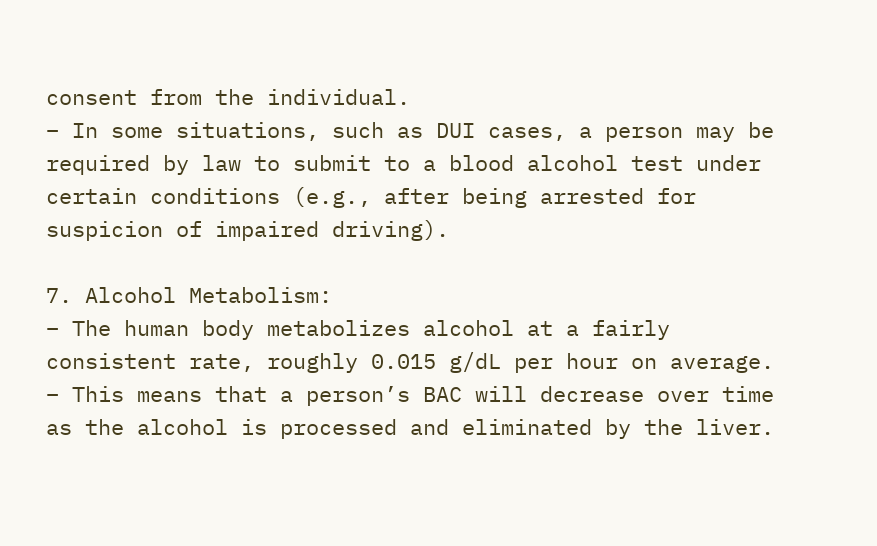consent from the individual.
– In some situations, such as DUI cases, a person may be required by law to submit to a blood alcohol test under certain conditions (e.g., after being arrested for suspicion of impaired driving).

7. Alcohol Metabolism:
– The human body metabolizes alcohol at a fairly consistent rate, roughly 0.015 g/dL per hour on average.
– This means that a person’s BAC will decrease over time as the alcohol is processed and eliminated by the liver.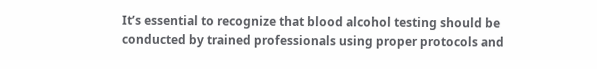It’s essential to recognize that blood alcohol testing should be conducted by trained professionals using proper protocols and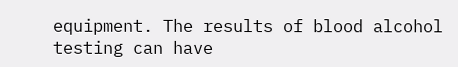equipment. The results of blood alcohol testing can have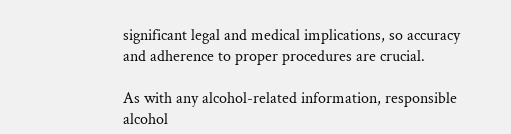significant legal and medical implications, so accuracy and adherence to proper procedures are crucial.

As with any alcohol-related information, responsible alcohol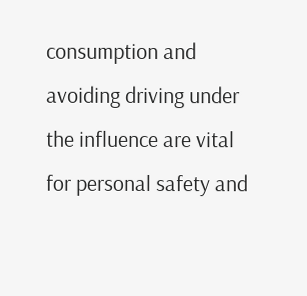consumption and avoiding driving under the influence are vital for personal safety and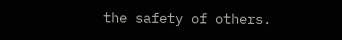the safety of others.